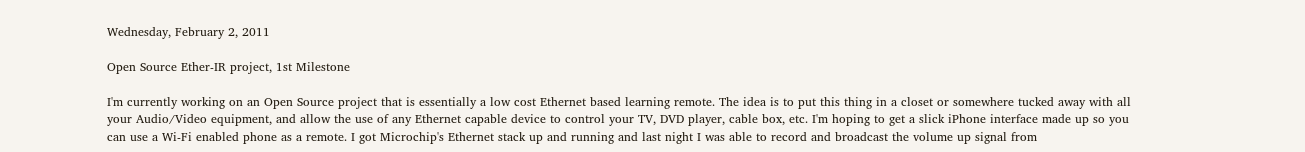Wednesday, February 2, 2011

Open Source Ether-IR project, 1st Milestone

I'm currently working on an Open Source project that is essentially a low cost Ethernet based learning remote. The idea is to put this thing in a closet or somewhere tucked away with all your Audio/Video equipment, and allow the use of any Ethernet capable device to control your TV, DVD player, cable box, etc. I'm hoping to get a slick iPhone interface made up so you can use a Wi-Fi enabled phone as a remote. I got Microchip's Ethernet stack up and running and last night I was able to record and broadcast the volume up signal from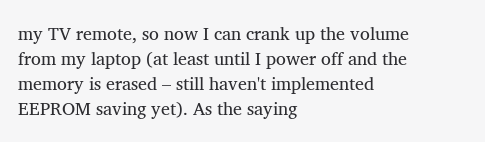my TV remote, so now I can crank up the volume from my laptop (at least until I power off and the memory is erased – still haven't implemented EEPROM saving yet). As the saying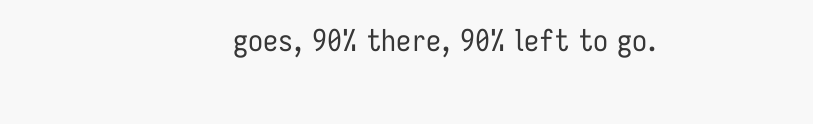goes, 90% there, 90% left to go.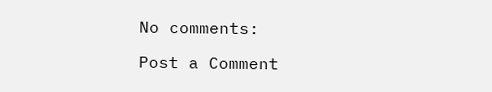No comments:

Post a Comment